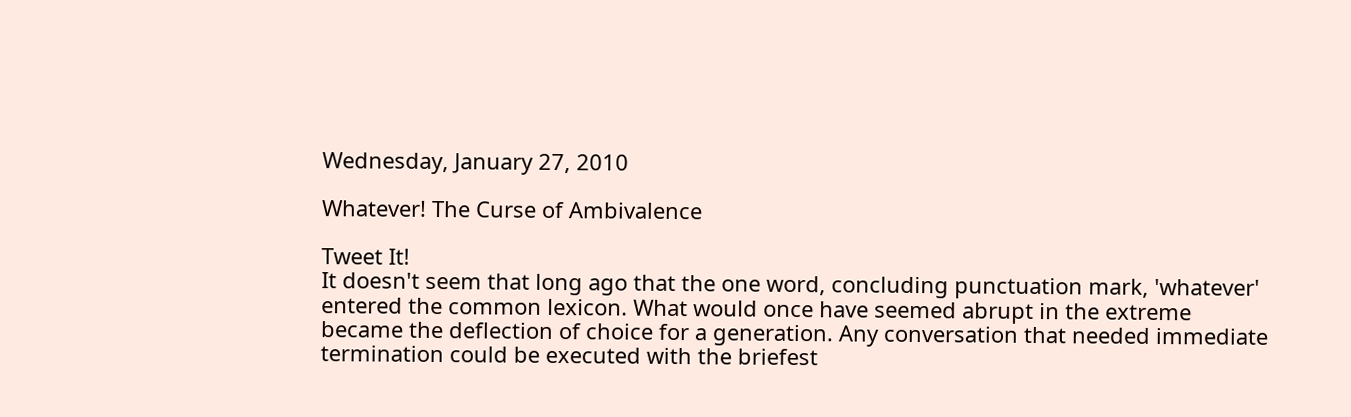Wednesday, January 27, 2010

Whatever! The Curse of Ambivalence

Tweet It!
It doesn't seem that long ago that the one word, concluding punctuation mark, 'whatever' entered the common lexicon. What would once have seemed abrupt in the extreme became the deflection of choice for a generation. Any conversation that needed immediate termination could be executed with the briefest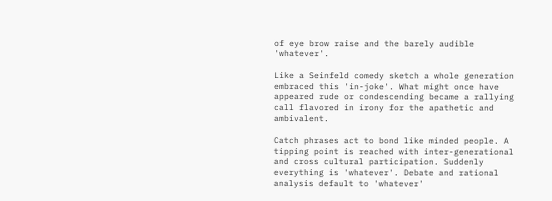of eye brow raise and the barely audible 'whatever'.

Like a Seinfeld comedy sketch a whole generation embraced this 'in-joke'. What might once have appeared rude or condescending became a rallying call flavored in irony for the apathetic and ambivalent.

Catch phrases act to bond like minded people. A tipping point is reached with inter-generational and cross cultural participation. Suddenly everything is 'whatever'. Debate and rational analysis default to 'whatever'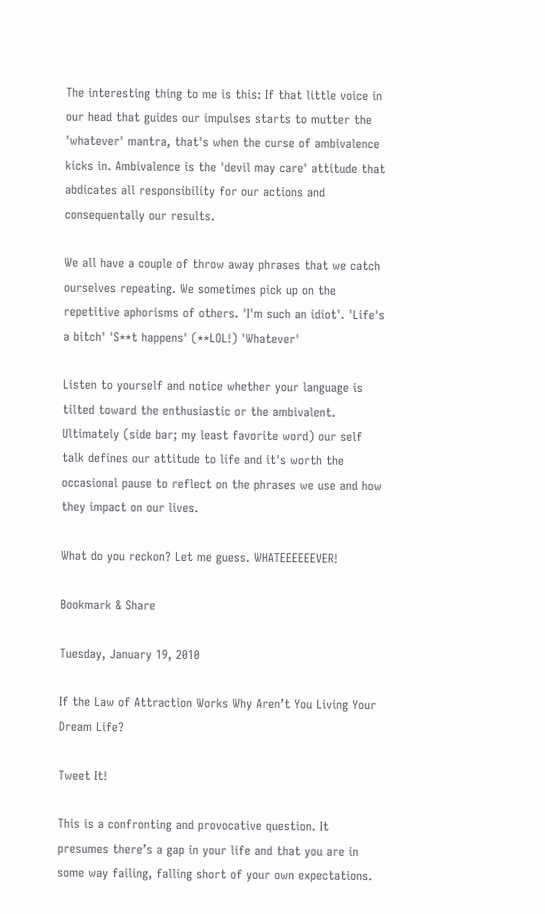The interesting thing to me is this: If that little voice in our head that guides our impulses starts to mutter the 'whatever' mantra, that's when the curse of ambivalence kicks in. Ambivalence is the 'devil may care' attitude that abdicates all responsibility for our actions and consequentally our results.

We all have a couple of throw away phrases that we catch ourselves repeating. We sometimes pick up on the repetitive aphorisms of others. 'I'm such an idiot'. 'Life's a bitch' 'S**t happens' (**LOL!) 'Whatever'

Listen to yourself and notice whether your language is tilted toward the enthusiastic or the ambivalent. Ultimately (side bar; my least favorite word) our self talk defines our attitude to life and it's worth the occasional pause to reflect on the phrases we use and how they impact on our lives.

What do you reckon? Let me guess. WHATEEEEEEVER!

Bookmark & Share

Tuesday, January 19, 2010

If the Law of Attraction Works Why Aren’t You Living Your Dream Life?

Tweet It!

This is a confronting and provocative question. It presumes there’s a gap in your life and that you are in some way failing, falling short of your own expectations.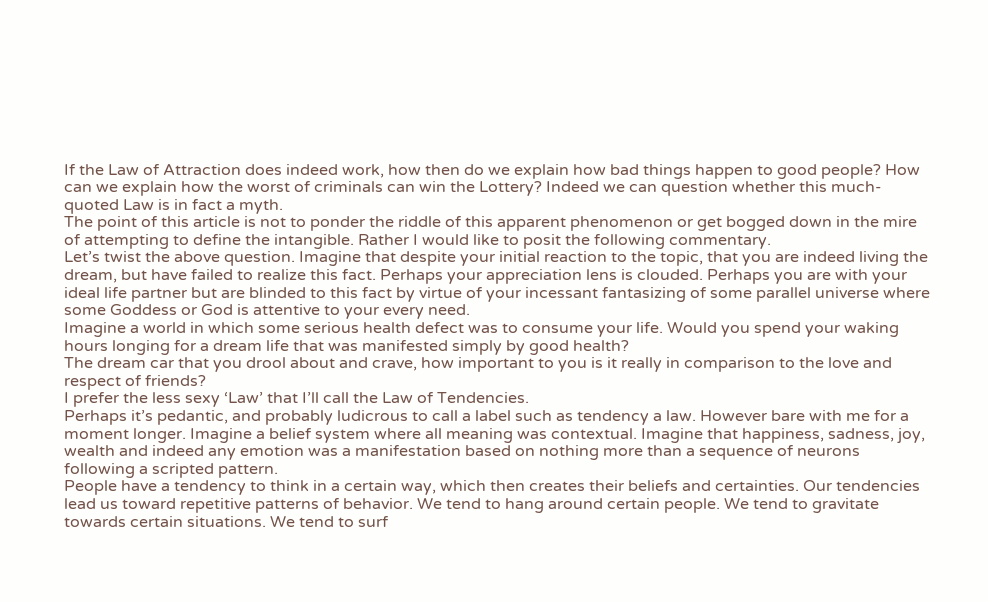If the Law of Attraction does indeed work, how then do we explain how bad things happen to good people? How can we explain how the worst of criminals can win the Lottery? Indeed we can question whether this much-quoted Law is in fact a myth.
The point of this article is not to ponder the riddle of this apparent phenomenon or get bogged down in the mire of attempting to define the intangible. Rather I would like to posit the following commentary.
Let’s twist the above question. Imagine that despite your initial reaction to the topic, that you are indeed living the dream, but have failed to realize this fact. Perhaps your appreciation lens is clouded. Perhaps you are with your ideal life partner but are blinded to this fact by virtue of your incessant fantasizing of some parallel universe where some Goddess or God is attentive to your every need.
Imagine a world in which some serious health defect was to consume your life. Would you spend your waking hours longing for a dream life that was manifested simply by good health?
The dream car that you drool about and crave, how important to you is it really in comparison to the love and respect of friends?
I prefer the less sexy ‘Law’ that I’ll call the Law of Tendencies.
Perhaps it’s pedantic, and probably ludicrous to call a label such as tendency a law. However bare with me for a moment longer. Imagine a belief system where all meaning was contextual. Imagine that happiness, sadness, joy, wealth and indeed any emotion was a manifestation based on nothing more than a sequence of neurons following a scripted pattern.
People have a tendency to think in a certain way, which then creates their beliefs and certainties. Our tendencies lead us toward repetitive patterns of behavior. We tend to hang around certain people. We tend to gravitate towards certain situations. We tend to surf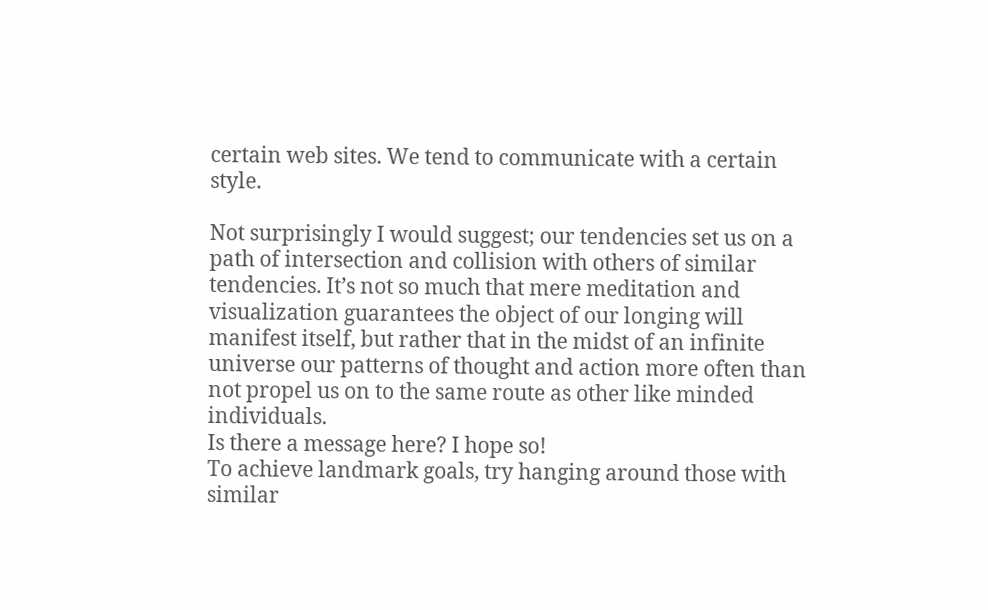certain web sites. We tend to communicate with a certain style.

Not surprisingly I would suggest; our tendencies set us on a path of intersection and collision with others of similar tendencies. It’s not so much that mere meditation and visualization guarantees the object of our longing will manifest itself, but rather that in the midst of an infinite universe our patterns of thought and action more often than not propel us on to the same route as other like minded individuals.
Is there a message here? I hope so!
To achieve landmark goals, try hanging around those with similar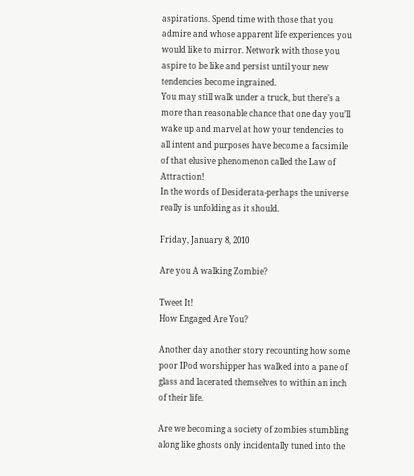aspirations. Spend time with those that you admire and whose apparent life experiences you would like to mirror. Network with those you aspire to be like and persist until your new tendencies become ingrained.
You may still walk under a truck, but there’s a more than reasonable chance that one day you’ll wake up and marvel at how your tendencies to all intent and purposes have become a facsimile of that elusive phenomenon called the Law of Attraction!
In the words of Desiderata-perhaps the universe really is unfolding as it should.

Friday, January 8, 2010

Are you A walking Zombie?

Tweet It!
How Engaged Are You?

Another day another story recounting how some poor IPod worshipper has walked into a pane of glass and lacerated themselves to within an inch of their life.

Are we becoming a society of zombies stumbling along like ghosts only incidentally tuned into the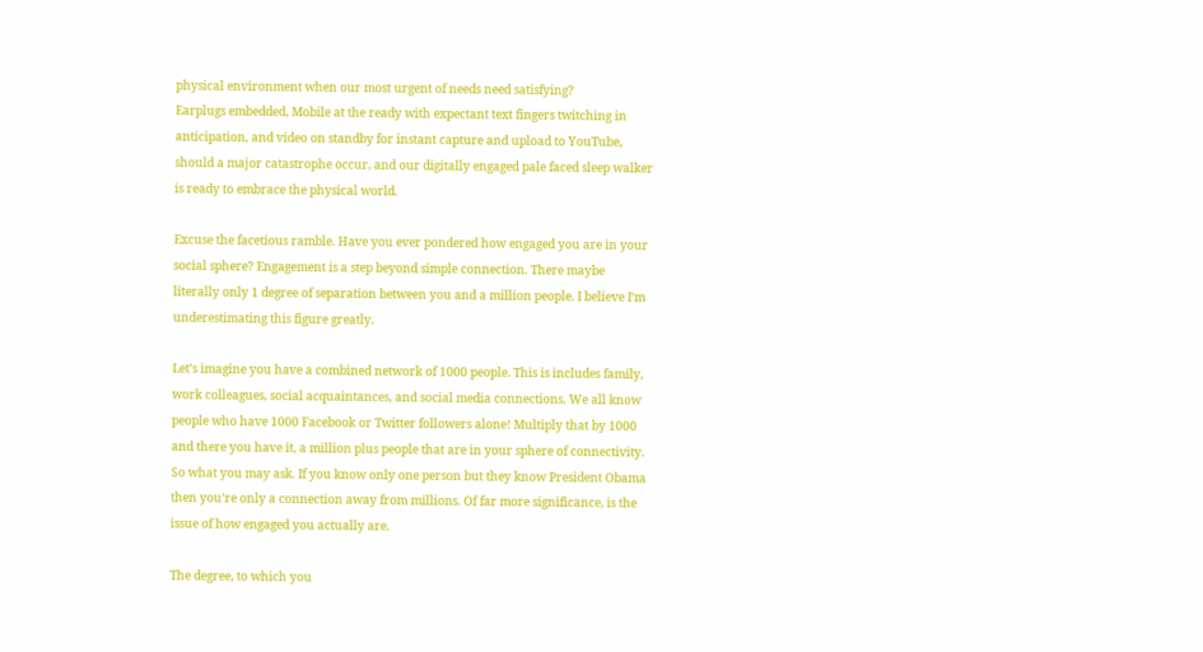physical environment when our most urgent of needs need satisfying?
Earplugs embedded, Mobile at the ready with expectant text fingers twitching in anticipation, and video on standby for instant capture and upload to YouTube, should a major catastrophe occur, and our digitally engaged pale faced sleep walker is ready to embrace the physical world.

Excuse the facetious ramble. Have you ever pondered how engaged you are in your social sphere? Engagement is a step beyond simple connection. There maybe literally only 1 degree of separation between you and a million people. I believe I’m underestimating this figure greatly.

Let’s imagine you have a combined network of 1000 people. This is includes family, work colleagues, social acquaintances, and social media connections. We all know people who have 1000 Facebook or Twitter followers alone! Multiply that by 1000 and there you have it, a million plus people that are in your sphere of connectivity.
So what you may ask. If you know only one person but they know President Obama then you’re only a connection away from millions. Of far more significance, is the issue of how engaged you actually are.

The degree, to which you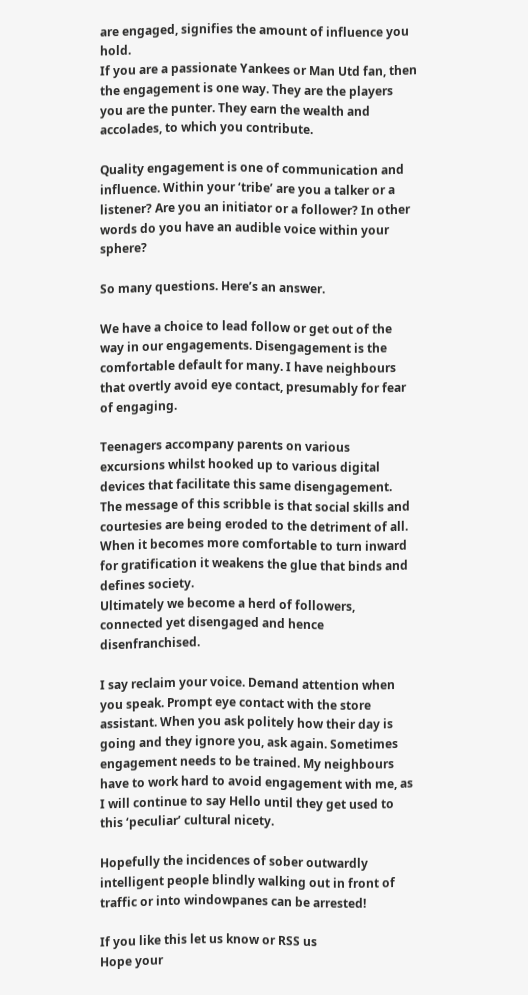are engaged, signifies the amount of influence you hold.
If you are a passionate Yankees or Man Utd fan, then the engagement is one way. They are the players you are the punter. They earn the wealth and accolades, to which you contribute.

Quality engagement is one of communication and influence. Within your ‘tribe’ are you a talker or a listener? Are you an initiator or a follower? In other words do you have an audible voice within your sphere?

So many questions. Here’s an answer.

We have a choice to lead follow or get out of the way in our engagements. Disengagement is the comfortable default for many. I have neighbours that overtly avoid eye contact, presumably for fear of engaging.

Teenagers accompany parents on various excursions whilst hooked up to various digital devices that facilitate this same disengagement.
The message of this scribble is that social skills and courtesies are being eroded to the detriment of all. When it becomes more comfortable to turn inward for gratification it weakens the glue that binds and defines society.
Ultimately we become a herd of followers, connected yet disengaged and hence disenfranchised.

I say reclaim your voice. Demand attention when you speak. Prompt eye contact with the store assistant. When you ask politely how their day is going and they ignore you, ask again. Sometimes engagement needs to be trained. My neighbours have to work hard to avoid engagement with me, as I will continue to say Hello until they get used to this ‘peculiar’ cultural nicety.

Hopefully the incidences of sober outwardly intelligent people blindly walking out in front of traffic or into windowpanes can be arrested!

If you like this let us know or RSS us
Hope your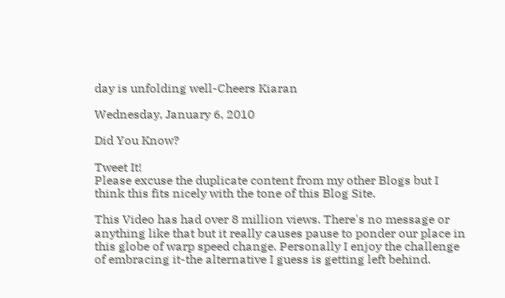day is unfolding well-Cheers Kiaran

Wednesday, January 6, 2010

Did You Know?

Tweet It!
Please excuse the duplicate content from my other Blogs but I think this fits nicely with the tone of this Blog Site.

This Video has had over 8 million views. There's no message or anything like that but it really causes pause to ponder our place in this globe of warp speed change. Personally I enjoy the challenge of embracing it-the alternative I guess is getting left behind.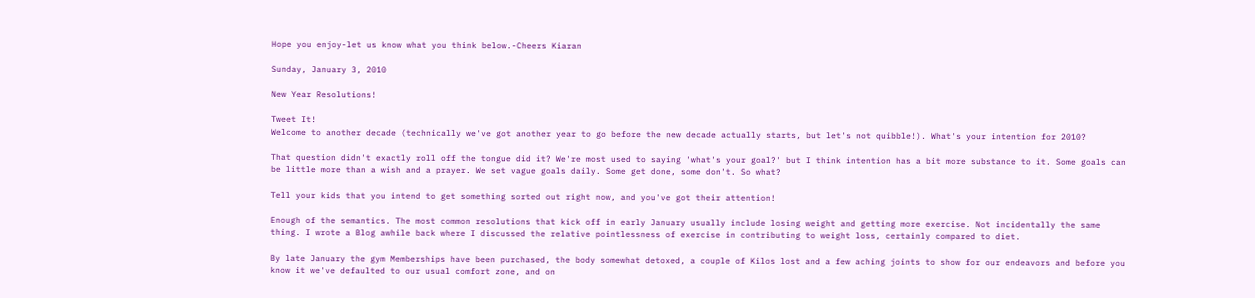Hope you enjoy-let us know what you think below.-Cheers Kiaran

Sunday, January 3, 2010

New Year Resolutions!

Tweet It!
Welcome to another decade (technically we've got another year to go before the new decade actually starts, but let's not quibble!). What's your intention for 2010?

That question didn't exactly roll off the tongue did it? We're most used to saying 'what's your goal?' but I think intention has a bit more substance to it. Some goals can be little more than a wish and a prayer. We set vague goals daily. Some get done, some don't. So what?

Tell your kids that you intend to get something sorted out right now, and you've got their attention!

Enough of the semantics. The most common resolutions that kick off in early January usually include losing weight and getting more exercise. Not incidentally the same thing. I wrote a Blog awhile back where I discussed the relative pointlessness of exercise in contributing to weight loss, certainly compared to diet.

By late January the gym Memberships have been purchased, the body somewhat detoxed, a couple of Kilos lost and a few aching joints to show for our endeavors and before you know it we've defaulted to our usual comfort zone, and on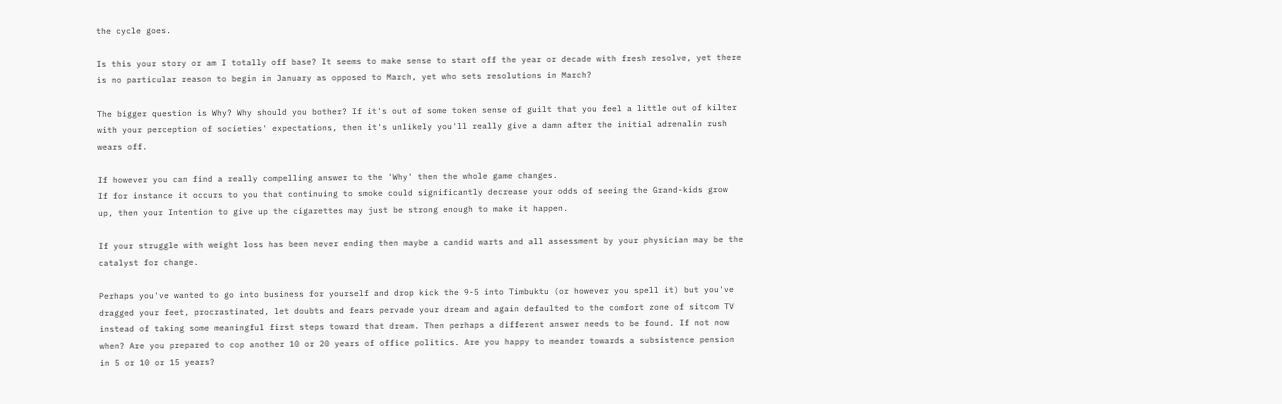the cycle goes.

Is this your story or am I totally off base? It seems to make sense to start off the year or decade with fresh resolve, yet there is no particular reason to begin in January as opposed to March, yet who sets resolutions in March?

The bigger question is Why? Why should you bother? If it's out of some token sense of guilt that you feel a little out of kilter with your perception of societies' expectations, then it's unlikely you'll really give a damn after the initial adrenalin rush wears off.

If however you can find a really compelling answer to the 'Why' then the whole game changes.
If for instance it occurs to you that continuing to smoke could significantly decrease your odds of seeing the Grand-kids grow up, then your Intention to give up the cigarettes may just be strong enough to make it happen.

If your struggle with weight loss has been never ending then maybe a candid warts and all assessment by your physician may be the catalyst for change.

Perhaps you've wanted to go into business for yourself and drop kick the 9-5 into Timbuktu (or however you spell it) but you've dragged your feet, procrastinated, let doubts and fears pervade your dream and again defaulted to the comfort zone of sitcom TV instead of taking some meaningful first steps toward that dream. Then perhaps a different answer needs to be found. If not now when? Are you prepared to cop another 10 or 20 years of office politics. Are you happy to meander towards a subsistence pension in 5 or 10 or 15 years?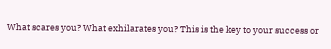What scares you? What exhilarates you? This is the key to your success or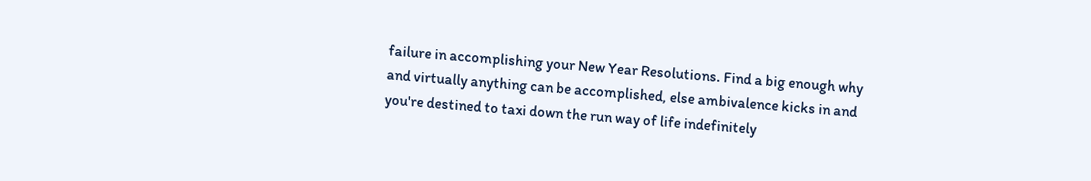failure in accomplishing your New Year Resolutions. Find a big enough why and virtually anything can be accomplished, else ambivalence kicks in and you're destined to taxi down the run way of life indefinitely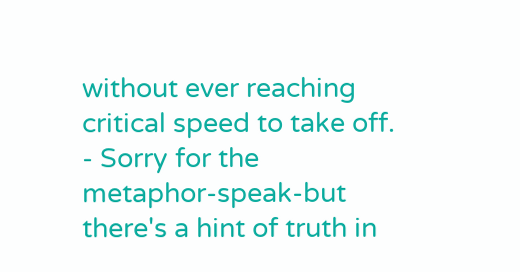without ever reaching critical speed to take off. - Sorry for the metaphor-speak-but there's a hint of truth in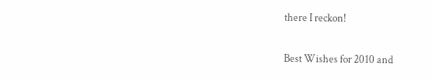there I reckon!

Best Wishes for 2010 and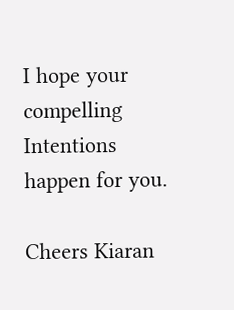I hope your compelling Intentions happen for you.

Cheers Kiaran